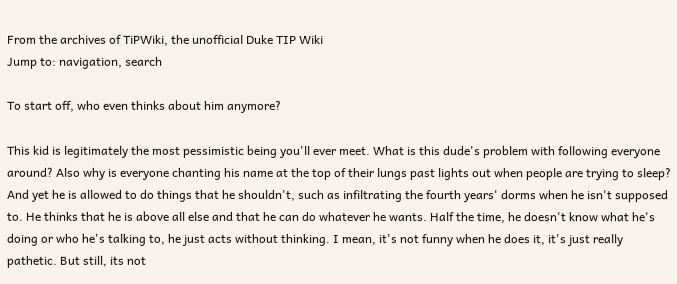From the archives of TiPWiki, the unofficial Duke TIP Wiki
Jump to: navigation, search

To start off, who even thinks about him anymore?

This kid is legitimately the most pessimistic being you'll ever meet. What is this dude's problem with following everyone around? Also why is everyone chanting his name at the top of their lungs past lights out when people are trying to sleep? And yet he is allowed to do things that he shouldn't, such as infiltrating the fourth years' dorms when he isn't supposed to. He thinks that he is above all else and that he can do whatever he wants. Half the time, he doesn't know what he's doing or who he's talking to, he just acts without thinking. I mean, it's not funny when he does it, it's just really pathetic. But still, its not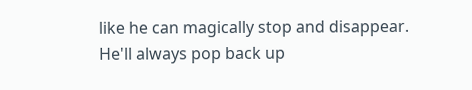like he can magically stop and disappear. He'll always pop back up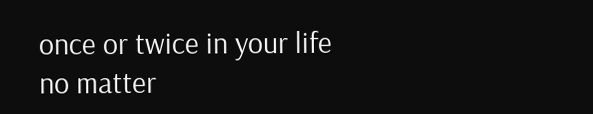once or twice in your life no matter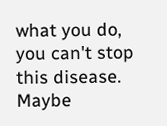what you do, you can't stop this disease. Maybe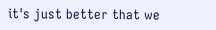it's just better that we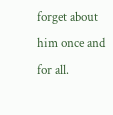forget about him once and for all.